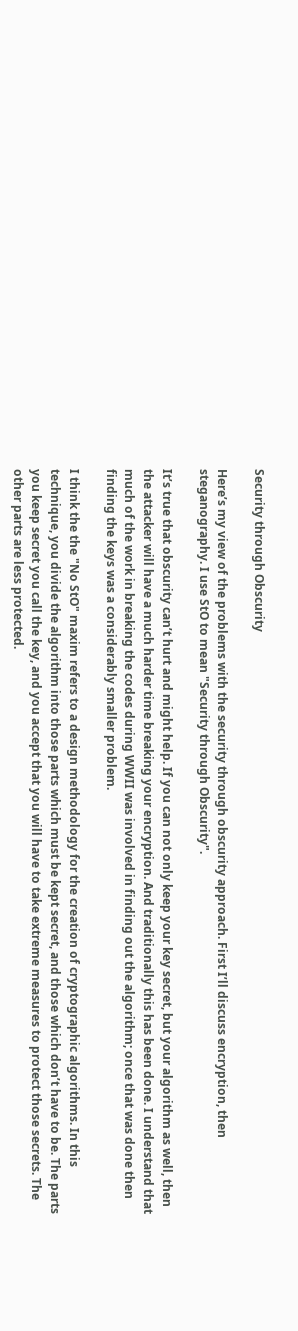Security through Obscurity

Here’s my view of the problems with the security through obscurity approach. First I’ll discuss encryption, then steganography. I use StO to mean "Security through Obscurity".

It’s true that obscurity can’t hurt and might help. If you can not only keep your key secret, but your algorithm as well, then the attacker will have a much harder time breaking your encryption. And traditionally this has been done. I understand that much of the work in breaking the codes during WWII was involved in finding out the algorithm; once that was done then finding the keys was a considerably smaller problem.

I think the the "No StO" maxim refers to a design methodology for the creation of cryptographic algorithms. In this technique, you divide the algorithm into those parts which must be kept secret, and those which don’t have to be. The parts you keep secret you call the key, and you accept that you will have to take extreme measures to protect those secrets. The other parts are less protected.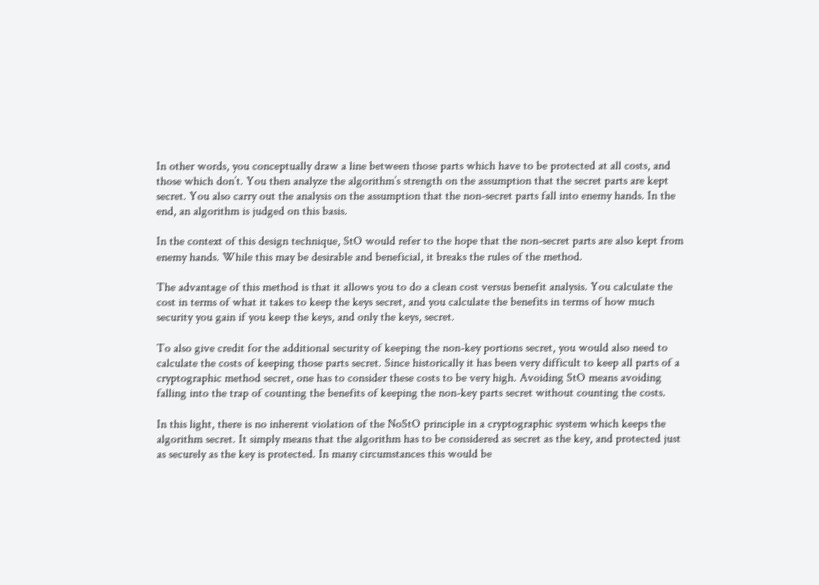In other words, you conceptually draw a line between those parts which have to be protected at all costs, and those which don’t. You then analyze the algorithm’s strength on the assumption that the secret parts are kept secret. You also carry out the analysis on the assumption that the non-secret parts fall into enemy hands. In the end, an algorithm is judged on this basis.

In the context of this design technique, StO would refer to the hope that the non-secret parts are also kept from enemy hands. While this may be desirable and beneficial, it breaks the rules of the method.

The advantage of this method is that it allows you to do a clean cost versus benefit analysis. You calculate the cost in terms of what it takes to keep the keys secret, and you calculate the benefits in terms of how much security you gain if you keep the keys, and only the keys, secret.

To also give credit for the additional security of keeping the non-key portions secret, you would also need to calculate the costs of keeping those parts secret. Since historically it has been very difficult to keep all parts of a cryptographic method secret, one has to consider these costs to be very high. Avoiding StO means avoiding falling into the trap of counting the benefits of keeping the non-key parts secret without counting the costs.

In this light, there is no inherent violation of the NoStO principle in a cryptographic system which keeps the algorithm secret. It simply means that the algorithm has to be considered as secret as the key, and protected just as securely as the key is protected. In many circumstances this would be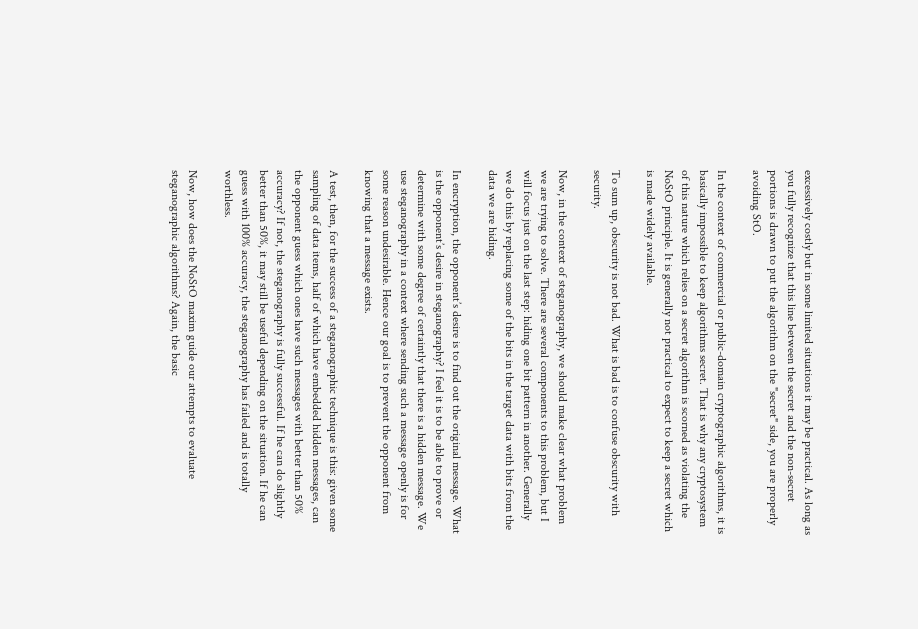excessively costly but in some limited situations it may be practical. As long as you fully recognize that this line between the secret and the non-secret portions is drawn to put the algorithm on the "secret" side, you are properly avoiding StO.

In the context of commercial or public-domain cryptographic algorithms, it is basically impossible to keep algorithms secret. That is why any cryptosystem of this nature which relies on a secret algorithm is scorned as violating the NoStO principle. It is generally not practical to expect to keep a secret which is made widely available.

To sum up, obscurity is not bad. What is bad is to confuse obscurity with security.

Now, in the context of steganography, we should make clear what problem we are trying to solve. There are several components to this problem, but I will focus just on the last step: hiding one bit pattern in another. Generally we do this by replacing some of the bits in the target data with bits from the data we are hiding.

In encryption, the opponent’s desire is to find out the original message. What is the opponent’s desire in steganography? I feel it is to be able to prove or determine with some degree of certaintly that there is a hidden message. We use steganography in a context where sending such a message openly is for some reason undesirable. Hence our goal is to prevent the opponent from knowing that a message exists.

A test, then, for the success of a steganographic technique is this: given some sampling of data items, half of which have embedded hidden messages, can the opponent guess which ones have such messages with better than 50% accuracy? If not, the steganography is fully successful. If he can do slightly better than 50%, it may still be useful depending on the situation. If he can guess with 100% accuracy, the steganography has failed and is totally worthless.

Now, how does the NoStO maxim guide our attempts to evaluate steganographic algorithms? Again, the basic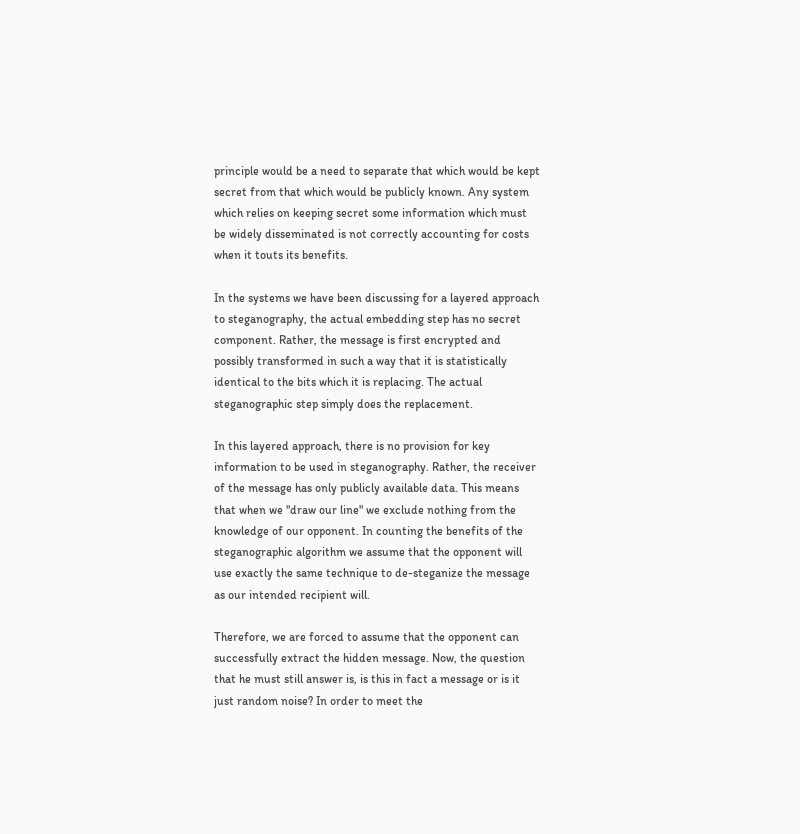principle would be a need to separate that which would be kept secret from that which would be publicly known. Any system which relies on keeping secret some information which must be widely disseminated is not correctly accounting for costs when it touts its benefits.

In the systems we have been discussing for a layered approach to steganography, the actual embedding step has no secret component. Rather, the message is first encrypted and possibly transformed in such a way that it is statistically identical to the bits which it is replacing. The actual steganographic step simply does the replacement.

In this layered approach, there is no provision for key information to be used in steganography. Rather, the receiver of the message has only publicly available data. This means that when we "draw our line" we exclude nothing from the knowledge of our opponent. In counting the benefits of the steganographic algorithm we assume that the opponent will use exactly the same technique to de-steganize the message as our intended recipient will.

Therefore, we are forced to assume that the opponent can successfully extract the hidden message. Now, the question that he must still answer is, is this in fact a message or is it just random noise? In order to meet the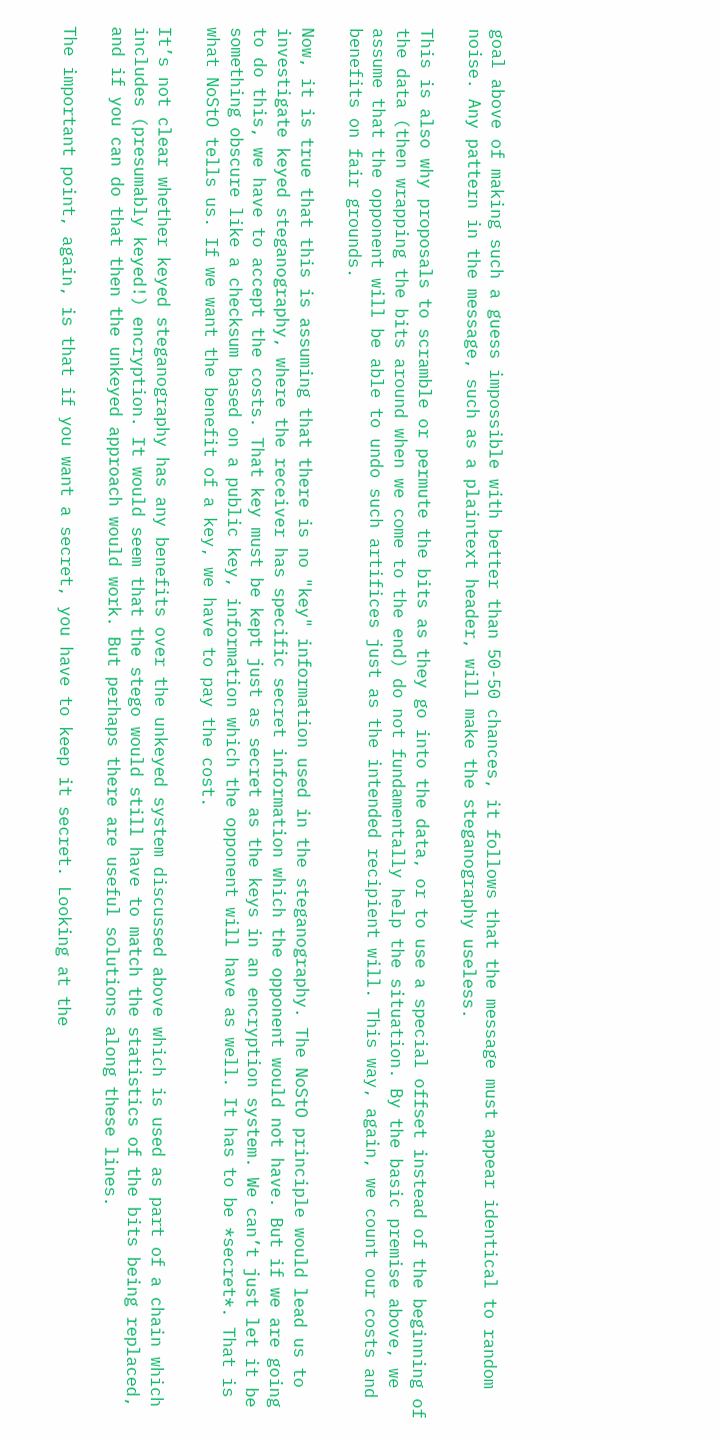goal above of making such a guess impossible with better than 50-50 chances, it follows that the message must appear identical to random noise. Any pattern in the message, such as a plaintext header, will make the steganography useless.

This is also why proposals to scramble or permute the bits as they go into the data, or to use a special offset instead of the beginning of the data (then wrapping the bits around when we come to the end) do not fundamentally help the situation. By the basic premise above, we assume that the opponent will be able to undo such artifices just as the intended recipient will. This way, again, we count our costs and benefits on fair grounds.

Now, it is true that this is assuming that there is no "key" information used in the steganography. The NoStO principle would lead us to investigate keyed steganography, where the receiver has specific secret information which the opponent would not have. But if we are going to do this, we have to accept the costs. That key must be kept just as secret as the keys in an encryption system. We can’t just let it be something obscure like a checksum based on a public key, information which the opponent will have as well. It has to be *secret*. That is what NoStO tells us. If we want the benefit of a key, we have to pay the cost.

It’s not clear whether keyed steganography has any benefits over the unkeyed system discussed above which is used as part of a chain which includes (presumably keyed!) encryption. It would seem that the stego would still have to match the statistics of the bits being replaced, and if you can do that then the unkeyed approach would work. But perhaps there are useful solutions along these lines.

The important point, again, is that if you want a secret, you have to keep it secret. Looking at the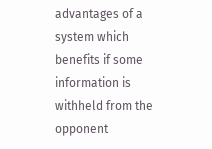advantages of a system which benefits if some information is withheld from the opponent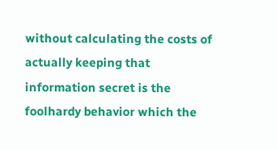without calculating the costs of actually keeping that information secret is the foolhardy behavior which the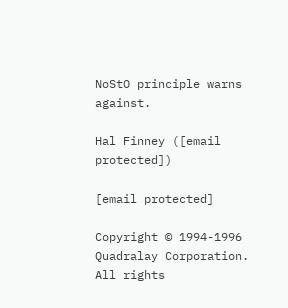NoStO principle warns against.

Hal Finney ([email protected])

[email protected]

Copyright © 1994-1996 Quadralay Corporation. All rights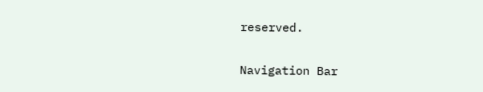reserved.

Navigation Bar